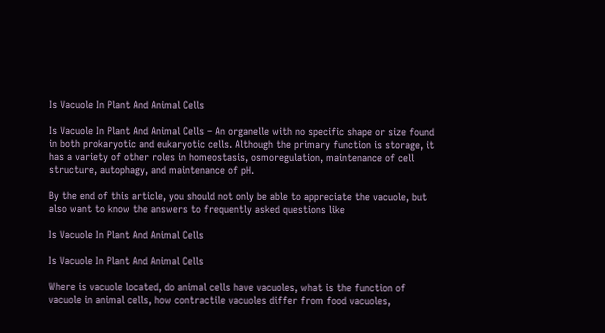Is Vacuole In Plant And Animal Cells

Is Vacuole In Plant And Animal Cells – An organelle with no specific shape or size found in both prokaryotic and eukaryotic cells. Although the primary function is storage, it has a variety of other roles in homeostasis, osmoregulation, maintenance of cell structure, autophagy, and maintenance of pH.

By the end of this article, you should not only be able to appreciate the vacuole, but also want to know the answers to frequently asked questions like

Is Vacuole In Plant And Animal Cells

Is Vacuole In Plant And Animal Cells

Where is vacuole located, do animal cells have vacuoles, what is the function of vacuole in animal cells, how contractile vacuoles differ from food vacuoles,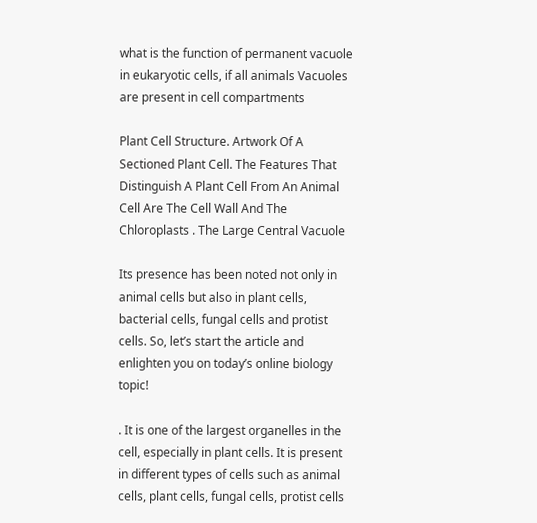what is the function of permanent vacuole in eukaryotic cells, if all animals Vacuoles are present in cell compartments

Plant Cell Structure. Artwork Of A Sectioned Plant Cell. The Features That Distinguish A Plant Cell From An Animal Cell Are The Cell Wall And The Chloroplasts . The Large Central Vacuole

Its presence has been noted not only in animal cells but also in plant cells, bacterial cells, fungal cells and protist cells. So, let’s start the article and enlighten you on today’s online biology topic!

. It is one of the largest organelles in the cell, especially in plant cells. It is present in different types of cells such as animal cells, plant cells, fungal cells, protist cells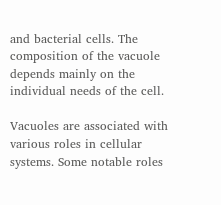and bacterial cells. The composition of the vacuole depends mainly on the individual needs of the cell.

Vacuoles are associated with various roles in cellular systems. Some notable roles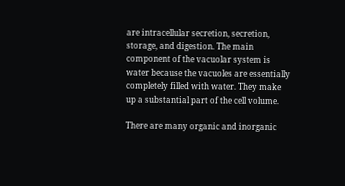are intracellular secretion, secretion, storage, and digestion. The main component of the vacuolar system is water because the vacuoles are essentially completely filled with water. They make up a substantial part of the cell volume.

There are many organic and inorganic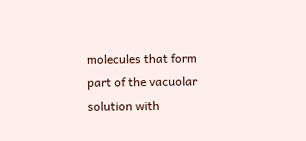molecules that form part of the vacuolar solution with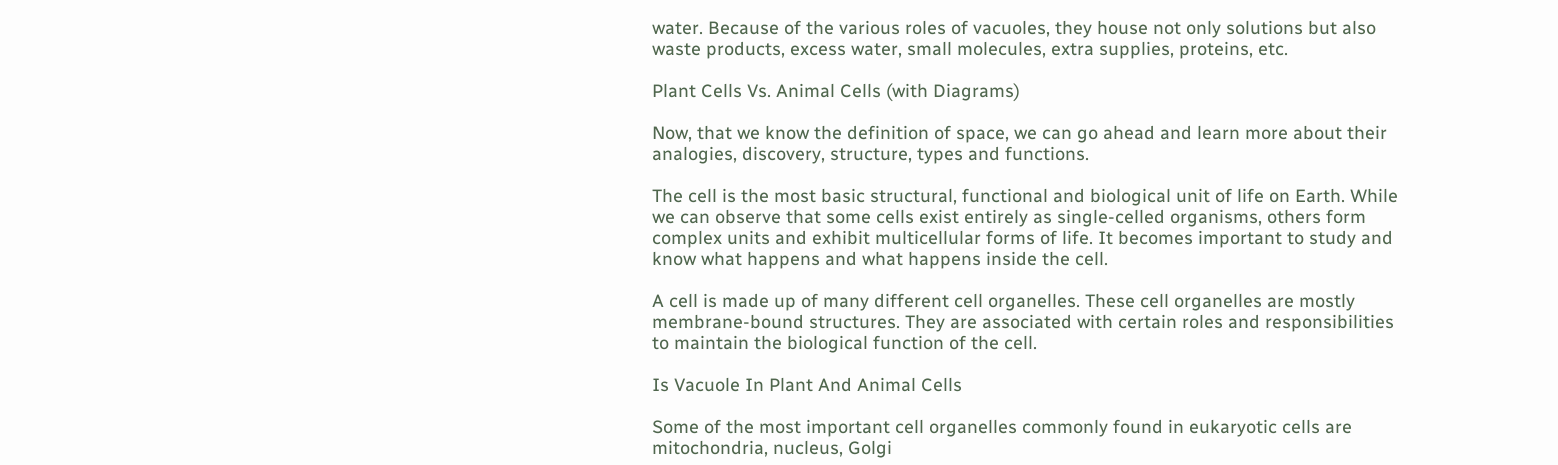water. Because of the various roles of vacuoles, they house not only solutions but also waste products, excess water, small molecules, extra supplies, proteins, etc.

Plant Cells Vs. Animal Cells (with Diagrams)

Now, that we know the definition of space, we can go ahead and learn more about their analogies, discovery, structure, types and functions.

The cell is the most basic structural, functional and biological unit of life on Earth. While we can observe that some cells exist entirely as single-celled organisms, others form complex units and exhibit multicellular forms of life. It becomes important to study and know what happens and what happens inside the cell.

A cell is made up of many different cell organelles. These cell organelles are mostly membrane-bound structures. They are associated with certain roles and responsibilities to maintain the biological function of the cell.

Is Vacuole In Plant And Animal Cells

Some of the most important cell organelles commonly found in eukaryotic cells are mitochondria, nucleus, Golgi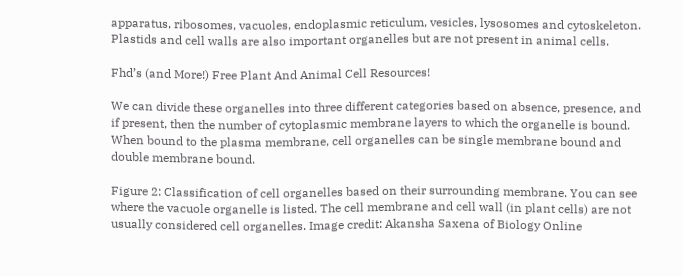apparatus, ribosomes, vacuoles, endoplasmic reticulum, vesicles, lysosomes and cytoskeleton. Plastids and cell walls are also important organelles but are not present in animal cells.

Fhd’s (and More!) Free Plant And Animal Cell Resources!

We can divide these organelles into three different categories based on absence, presence, and if present, then the number of cytoplasmic membrane layers to which the organelle is bound. When bound to the plasma membrane, cell organelles can be single membrane bound and double membrane bound.

Figure 2: Classification of cell organelles based on their surrounding membrane. You can see where the vacuole organelle is listed. The cell membrane and cell wall (in plant cells) are not usually considered cell organelles. Image credit: Akansha Saxena of Biology Online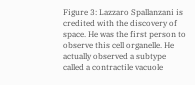Figure 3: Lazzaro Spallanzani is credited with the discovery of space. He was the first person to observe this cell organelle. He actually observed a subtype called a contractile vacuole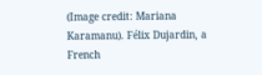(Image credit: Mariana Karamanu). Félix Dujardin, a French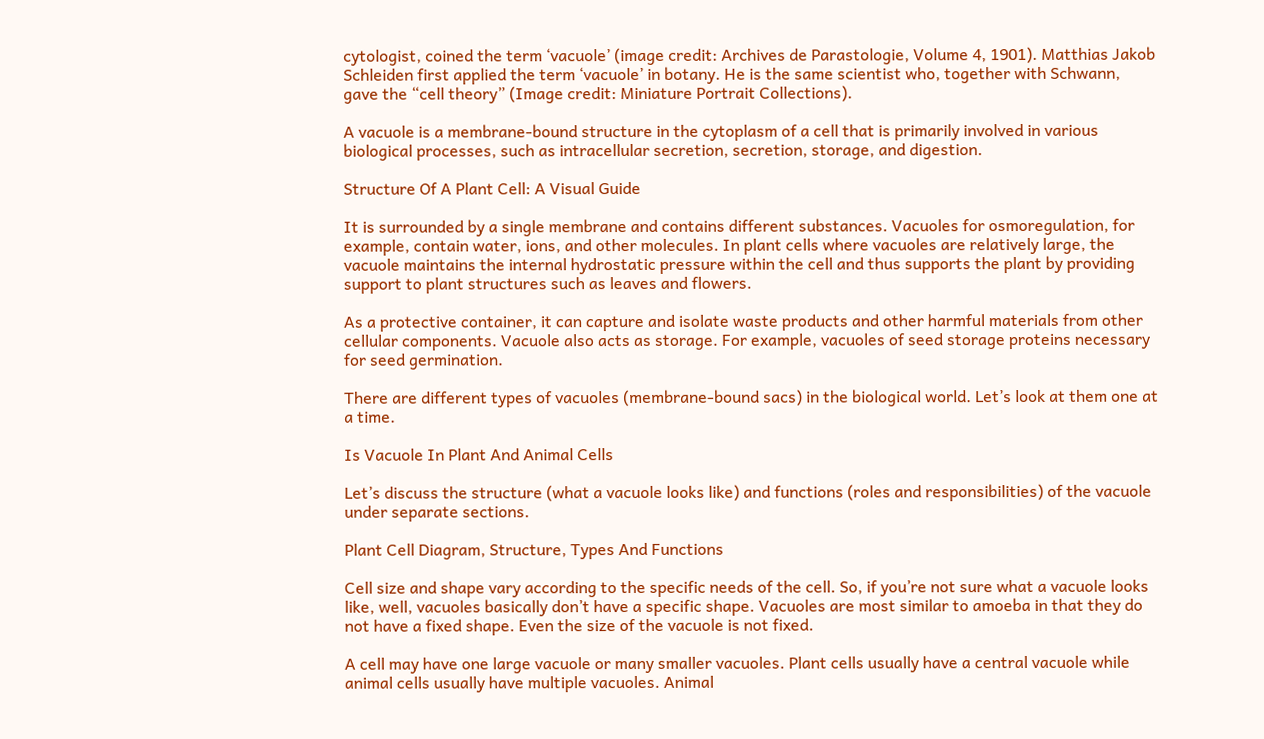cytologist, coined the term ‘vacuole’ (image credit: Archives de Parastologie, Volume 4, 1901). Matthias Jakob Schleiden first applied the term ‘vacuole’ in botany. He is the same scientist who, together with Schwann, gave the “cell theory” (Image credit: Miniature Portrait Collections).

A vacuole is a membrane-bound structure in the cytoplasm of a cell that is primarily involved in various biological processes, such as intracellular secretion, secretion, storage, and digestion.

Structure Of A Plant Cell: A Visual Guide

It is surrounded by a single membrane and contains different substances. Vacuoles for osmoregulation, for example, contain water, ions, and other molecules. In plant cells where vacuoles are relatively large, the vacuole maintains the internal hydrostatic pressure within the cell and thus supports the plant by providing support to plant structures such as leaves and flowers.

As a protective container, it can capture and isolate waste products and other harmful materials from other cellular components. Vacuole also acts as storage. For example, vacuoles of seed storage proteins necessary for seed germination.

There are different types of vacuoles (membrane-bound sacs) in the biological world. Let’s look at them one at a time.

Is Vacuole In Plant And Animal Cells

Let’s discuss the structure (what a vacuole looks like) and functions (roles and responsibilities) of the vacuole under separate sections.

Plant Cell Diagram, Structure, Types And Functions

Cell size and shape vary according to the specific needs of the cell. So, if you’re not sure what a vacuole looks like, well, vacuoles basically don’t have a specific shape. Vacuoles are most similar to amoeba in that they do not have a fixed shape. Even the size of the vacuole is not fixed.

A cell may have one large vacuole or many smaller vacuoles. Plant cells usually have a central vacuole while animal cells usually have multiple vacuoles. Animal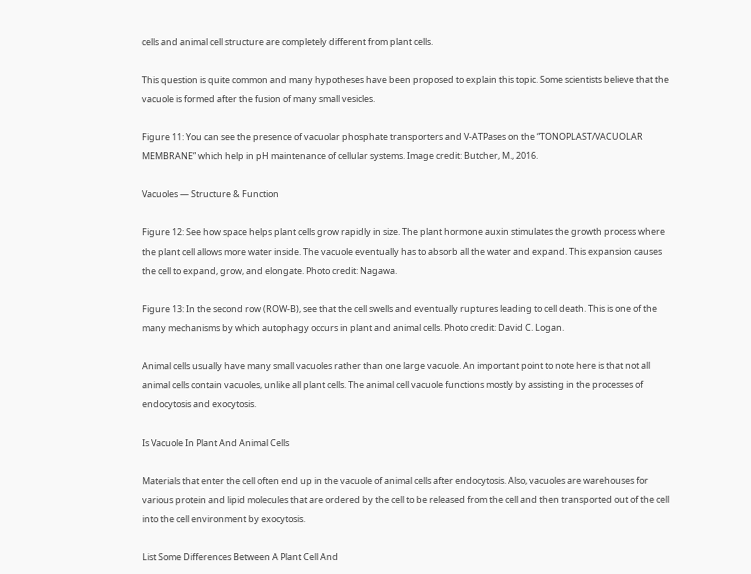cells and animal cell structure are completely different from plant cells.

This question is quite common and many hypotheses have been proposed to explain this topic. Some scientists believe that the vacuole is formed after the fusion of many small vesicles.

Figure 11: You can see the presence of vacuolar phosphate transporters and V-ATPases on the “TONOPLAST/VACUOLAR MEMBRANE” which help in pH maintenance of cellular systems. Image credit: Butcher, M., 2016.

Vacuoles — Structure & Function

Figure 12: See how space helps plant cells grow rapidly in size. The plant hormone auxin stimulates the growth process where the plant cell allows more water inside. The vacuole eventually has to absorb all the water and expand. This expansion causes the cell to expand, grow, and elongate. Photo credit: Nagawa.

Figure 13: In the second row (ROW-B), see that the cell swells and eventually ruptures leading to cell death. This is one of the many mechanisms by which autophagy occurs in plant and animal cells. Photo credit: David C. Logan.

Animal cells usually have many small vacuoles rather than one large vacuole. An important point to note here is that not all animal cells contain vacuoles, unlike all plant cells. The animal cell vacuole functions mostly by assisting in the processes of endocytosis and exocytosis.

Is Vacuole In Plant And Animal Cells

Materials that enter the cell often end up in the vacuole of animal cells after endocytosis. Also, vacuoles are warehouses for various protein and lipid molecules that are ordered by the cell to be released from the cell and then transported out of the cell into the cell environment by exocytosis.

List Some Differences Between A Plant Cell And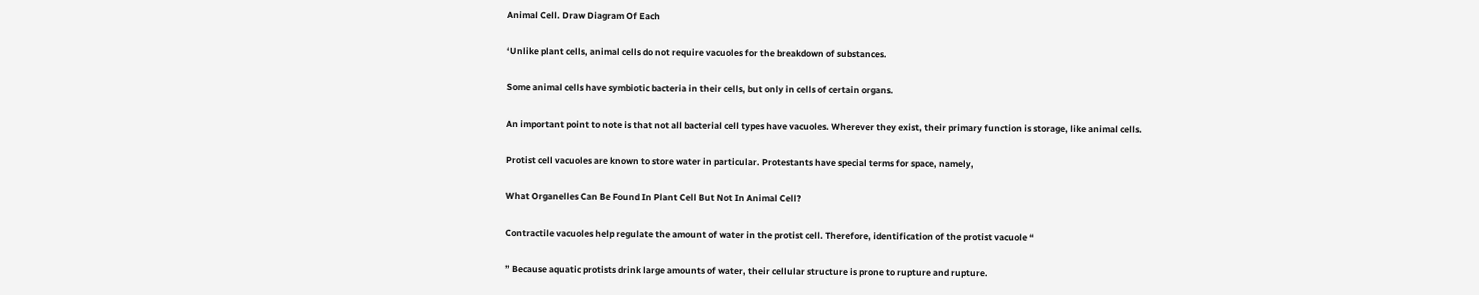Animal Cell. Draw Diagram Of Each

‘Unlike plant cells, animal cells do not require vacuoles for the breakdown of substances.

Some animal cells have symbiotic bacteria in their cells, but only in cells of certain organs.

An important point to note is that not all bacterial cell types have vacuoles. Wherever they exist, their primary function is storage, like animal cells.

Protist cell vacuoles are known to store water in particular. Protestants have special terms for space, namely,

What Organelles Can Be Found In Plant Cell But Not In Animal Cell?

Contractile vacuoles help regulate the amount of water in the protist cell. Therefore, identification of the protist vacuole “

” Because aquatic protists drink large amounts of water, their cellular structure is prone to rupture and rupture.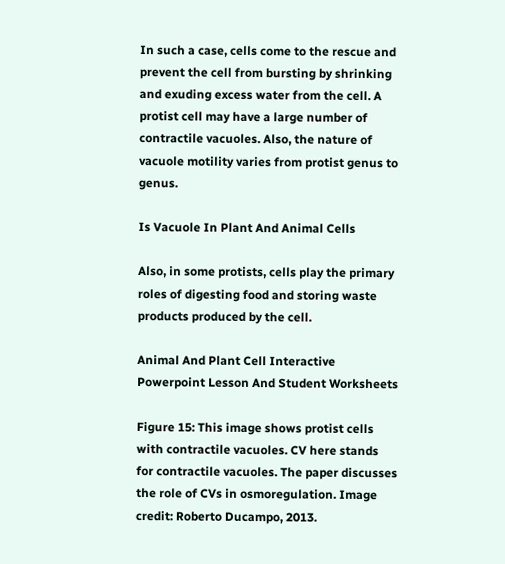In such a case, cells come to the rescue and prevent the cell from bursting by shrinking and exuding excess water from the cell. A protist cell may have a large number of contractile vacuoles. Also, the nature of vacuole motility varies from protist genus to genus.

Is Vacuole In Plant And Animal Cells

Also, in some protists, cells play the primary roles of digesting food and storing waste products produced by the cell.

Animal And Plant Cell Interactive Powerpoint Lesson And Student Worksheets

Figure 15: This image shows protist cells with contractile vacuoles. CV here stands for contractile vacuoles. The paper discusses the role of CVs in osmoregulation. Image credit: Roberto Ducampo, 2013.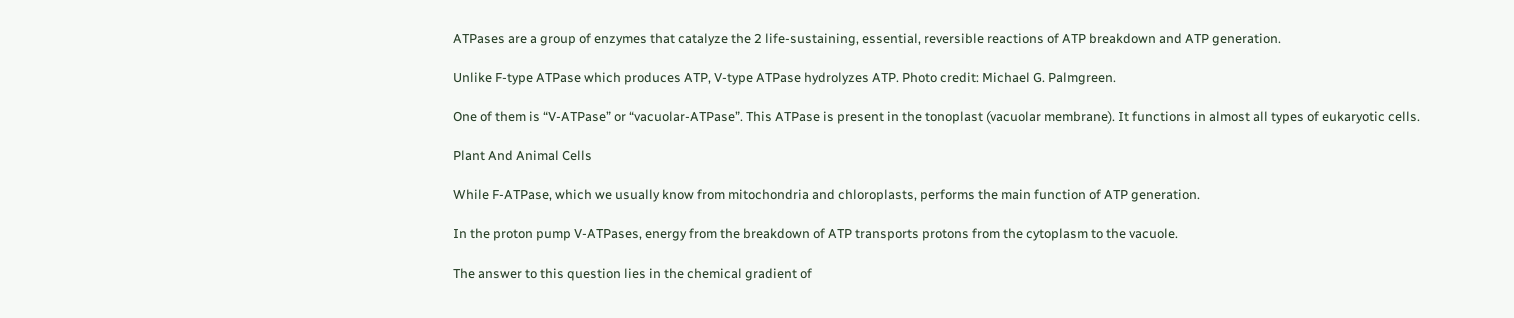ATPases are a group of enzymes that catalyze the 2 life-sustaining, essential, reversible reactions of ATP breakdown and ATP generation.

Unlike F-type ATPase which produces ATP, V-type ATPase hydrolyzes ATP. Photo credit: Michael G. Palmgreen.

One of them is “V-ATPase” or “vacuolar-ATPase”. This ATPase is present in the tonoplast (vacuolar membrane). It functions in almost all types of eukaryotic cells.

Plant And Animal Cells

While F-ATPase, which we usually know from mitochondria and chloroplasts, performs the main function of ATP generation.

In the proton pump V-ATPases, energy from the breakdown of ATP transports protons from the cytoplasm to the vacuole.

The answer to this question lies in the chemical gradient of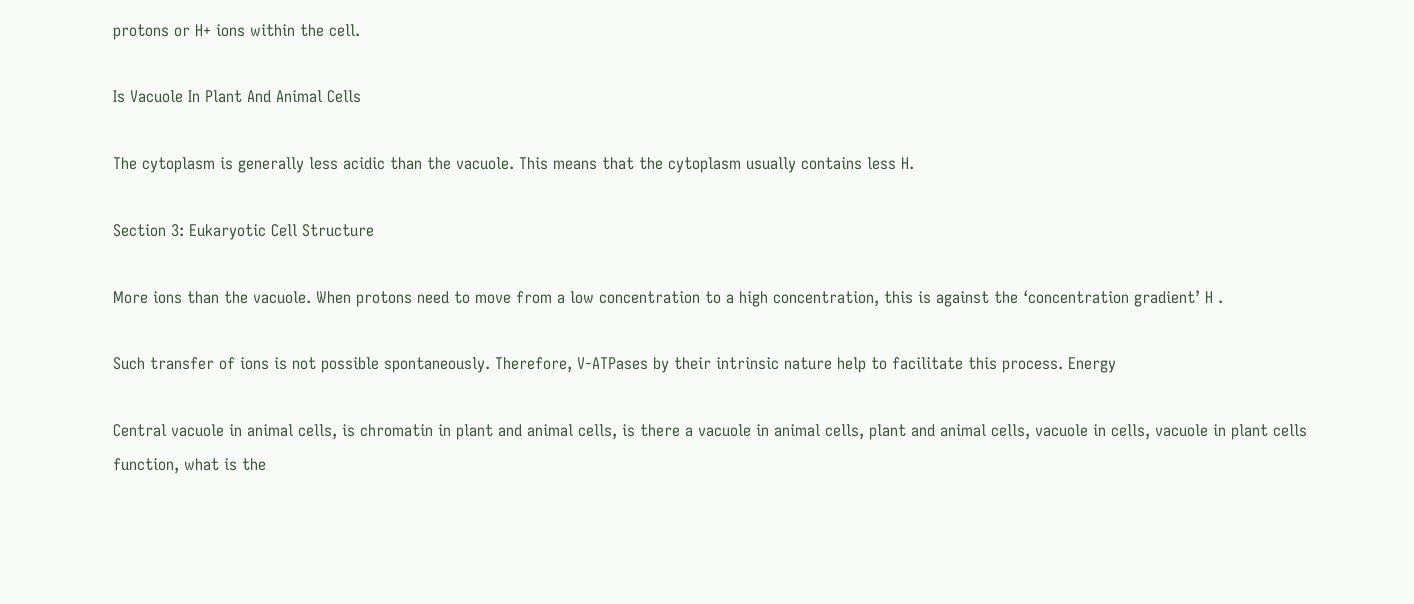protons or H+ ions within the cell.

Is Vacuole In Plant And Animal Cells

The cytoplasm is generally less acidic than the vacuole. This means that the cytoplasm usually contains less H.

Section 3: Eukaryotic Cell Structure

More ions than the vacuole. When protons need to move from a low concentration to a high concentration, this is against the ‘concentration gradient’ H .

Such transfer of ions is not possible spontaneously. Therefore, V-ATPases by their intrinsic nature help to facilitate this process. Energy

Central vacuole in animal cells, is chromatin in plant and animal cells, is there a vacuole in animal cells, plant and animal cells, vacuole in cells, vacuole in plant cells function, what is the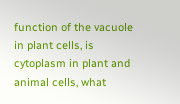function of the vacuole in plant cells, is cytoplasm in plant and animal cells, what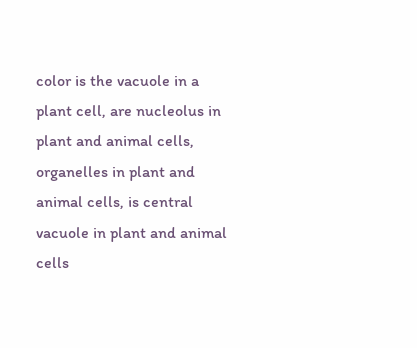color is the vacuole in a plant cell, are nucleolus in plant and animal cells, organelles in plant and animal cells, is central vacuole in plant and animal cells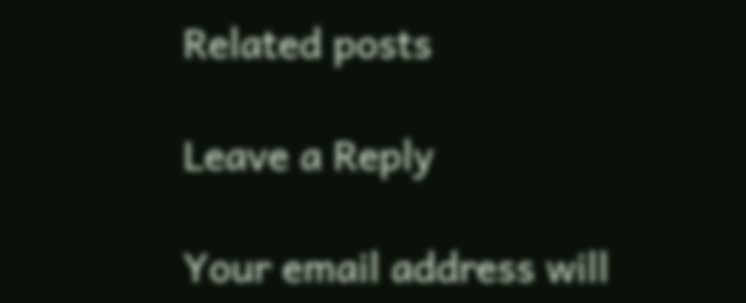Related posts

Leave a Reply

Your email address will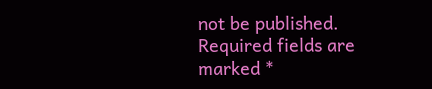not be published. Required fields are marked *